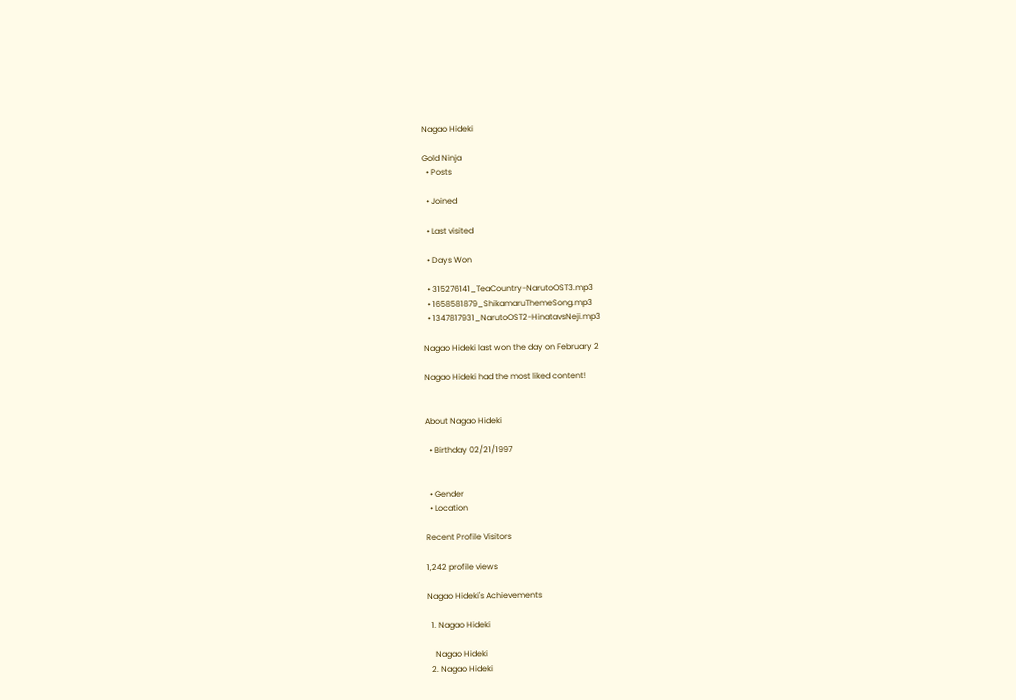Nagao Hideki

Gold Ninja
  • Posts

  • Joined

  • Last visited

  • Days Won

  • 315276141_TeaCountry-NarutoOST3.mp3
  • 1658581879_ShikamaruThemeSong.mp3
  • 1347817931_NarutoOST2-HinatavsNeji.mp3

Nagao Hideki last won the day on February 2

Nagao Hideki had the most liked content!


About Nagao Hideki

  • Birthday 02/21/1997


  • Gender
  • Location

Recent Profile Visitors

1,242 profile views

Nagao Hideki's Achievements

  1. Nagao Hideki

    Nagao Hideki
  2. Nagao Hideki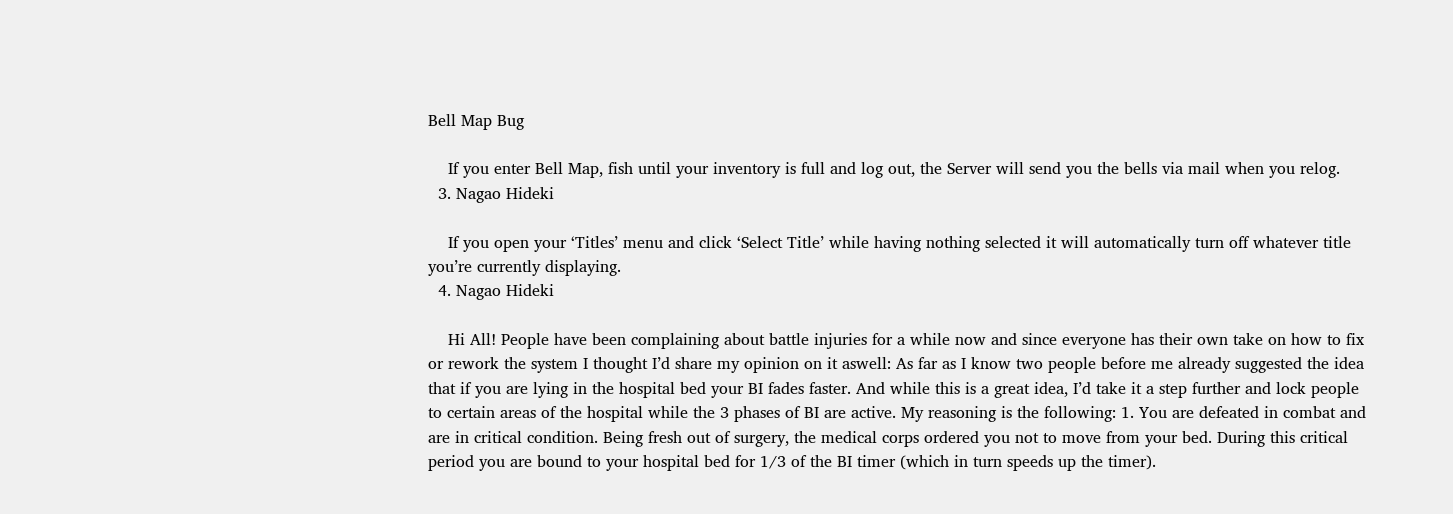Bell Map Bug

    If you enter Bell Map, fish until your inventory is full and log out, the Server will send you the bells via mail when you relog.
  3. Nagao Hideki

    If you open your ‘Titles’ menu and click ‘Select Title’ while having nothing selected it will automatically turn off whatever title you’re currently displaying.
  4. Nagao Hideki

    Hi All! People have been complaining about battle injuries for a while now and since everyone has their own take on how to fix or rework the system I thought I’d share my opinion on it aswell: As far as I know two people before me already suggested the idea that if you are lying in the hospital bed your BI fades faster. And while this is a great idea, I’d take it a step further and lock people to certain areas of the hospital while the 3 phases of BI are active. My reasoning is the following: 1. You are defeated in combat and are in critical condition. Being fresh out of surgery, the medical corps ordered you not to move from your bed. During this critical period you are bound to your hospital bed for 1/3 of the BI timer (which in turn speeds up the timer).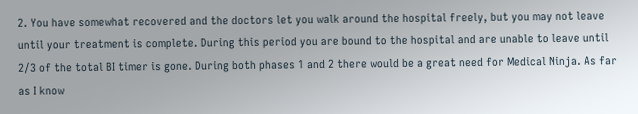2. You have somewhat recovered and the doctors let you walk around the hospital freely, but you may not leave until your treatment is complete. During this period you are bound to the hospital and are unable to leave until 2/3 of the total BI timer is gone. During both phases 1 and 2 there would be a great need for Medical Ninja. As far as I know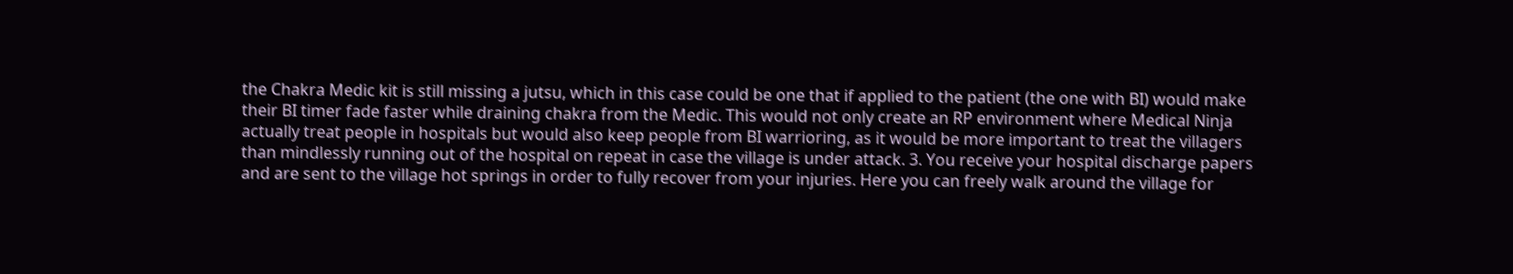the Chakra Medic kit is still missing a jutsu, which in this case could be one that if applied to the patient (the one with BI) would make their BI timer fade faster while draining chakra from the Medic. This would not only create an RP environment where Medical Ninja actually treat people in hospitals but would also keep people from BI warrioring, as it would be more important to treat the villagers than mindlessly running out of the hospital on repeat in case the village is under attack. 3. You receive your hospital discharge papers and are sent to the village hot springs in order to fully recover from your injuries. Here you can freely walk around the village for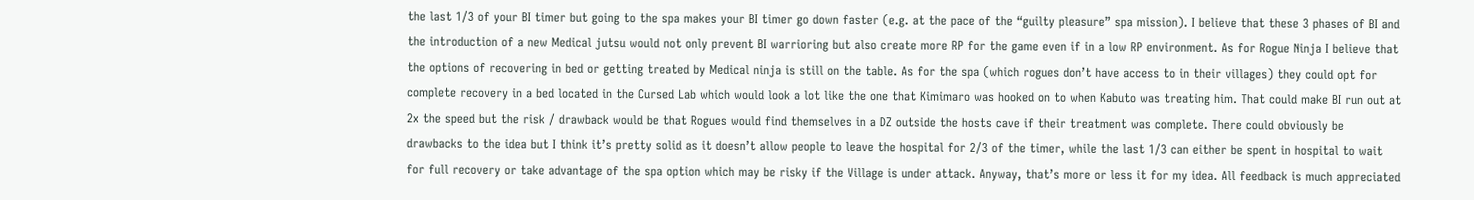the last 1/3 of your BI timer but going to the spa makes your BI timer go down faster (e.g. at the pace of the “guilty pleasure” spa mission). I believe that these 3 phases of BI and the introduction of a new Medical jutsu would not only prevent BI warrioring but also create more RP for the game even if in a low RP environment. As for Rogue Ninja I believe that the options of recovering in bed or getting treated by Medical ninja is still on the table. As for the spa (which rogues don’t have access to in their villages) they could opt for complete recovery in a bed located in the Cursed Lab which would look a lot like the one that Kimimaro was hooked on to when Kabuto was treating him. That could make BI run out at 2x the speed but the risk / drawback would be that Rogues would find themselves in a DZ outside the hosts cave if their treatment was complete. There could obviously be drawbacks to the idea but I think it’s pretty solid as it doesn’t allow people to leave the hospital for 2/3 of the timer, while the last 1/3 can either be spent in hospital to wait for full recovery or take advantage of the spa option which may be risky if the Village is under attack. Anyway, that’s more or less it for my idea. All feedback is much appreciated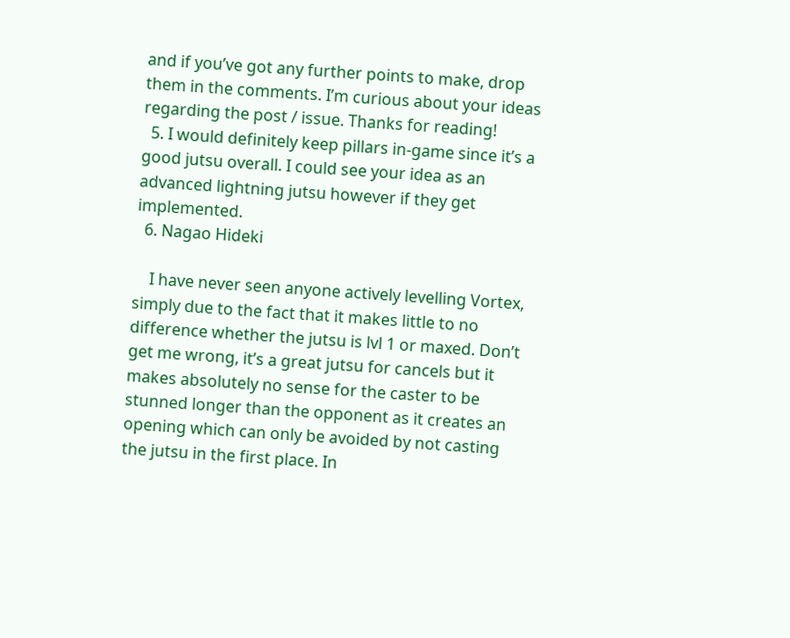and if you’ve got any further points to make, drop them in the comments. I’m curious about your ideas regarding the post / issue. Thanks for reading!
  5. I would definitely keep pillars in-game since it’s a good jutsu overall. I could see your idea as an advanced lightning jutsu however if they get implemented.
  6. Nagao Hideki

    I have never seen anyone actively levelling Vortex, simply due to the fact that it makes little to no difference whether the jutsu is lvl 1 or maxed. Don’t get me wrong, it’s a great jutsu for cancels but it makes absolutely no sense for the caster to be stunned longer than the opponent as it creates an opening which can only be avoided by not casting the jutsu in the first place. In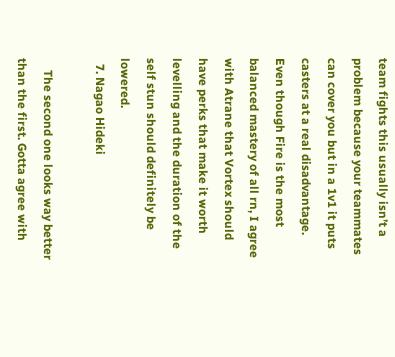team fights this usually isn’t a problem because your teammates can cover you but in a 1v1 it puts casters at a real disadvantage. Even though Fire is the most balanced mastery of all rn, I agree with Atrane that Vortex should have perks that make it worth levelling and the duration of the self stun should definitely be lowered.
  7. Nagao Hideki

    The second one looks way better than the first. Gotta agree with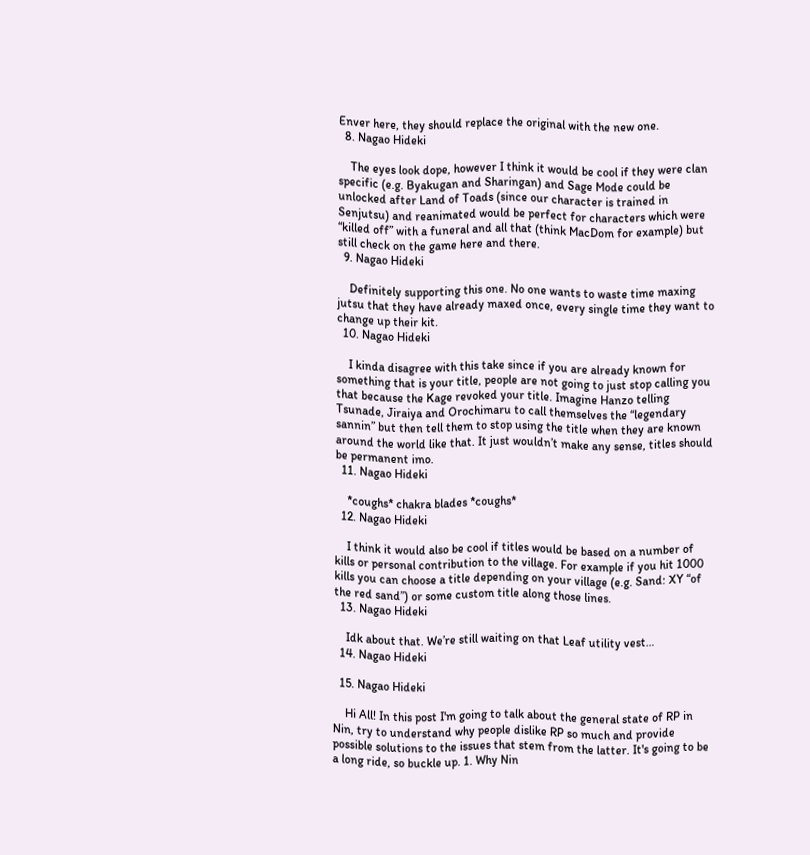Enver here, they should replace the original with the new one.
  8. Nagao Hideki

    The eyes look dope, however I think it would be cool if they were clan specific (e.g. Byakugan and Sharingan) and Sage Mode could be unlocked after Land of Toads (since our character is trained in Senjutsu) and reanimated would be perfect for characters which were “killed off” with a funeral and all that (think MacDom for example) but still check on the game here and there.
  9. Nagao Hideki

    Definitely supporting this one. No one wants to waste time maxing jutsu that they have already maxed once, every single time they want to change up their kit.
  10. Nagao Hideki

    I kinda disagree with this take since if you are already known for something that is your title, people are not going to just stop calling you that because the Kage revoked your title. Imagine Hanzo telling Tsunade, Jiraiya and Orochimaru to call themselves the “legendary sannin” but then tell them to stop using the title when they are known around the world like that. It just wouldn’t make any sense, titles should be permanent imo.
  11. Nagao Hideki

    *coughs* chakra blades *coughs*
  12. Nagao Hideki

    I think it would also be cool if titles would be based on a number of kills or personal contribution to the village. For example if you hit 1000 kills you can choose a title depending on your village (e.g. Sand: XY “of the red sand”) or some custom title along those lines.
  13. Nagao Hideki

    Idk about that. We’re still waiting on that Leaf utility vest…
  14. Nagao Hideki

  15. Nagao Hideki

    Hi All! In this post I'm going to talk about the general state of RP in Nin, try to understand why people dislike RP so much and provide possible solutions to the issues that stem from the latter. It's going to be a long ride, so buckle up. 1. Why Nin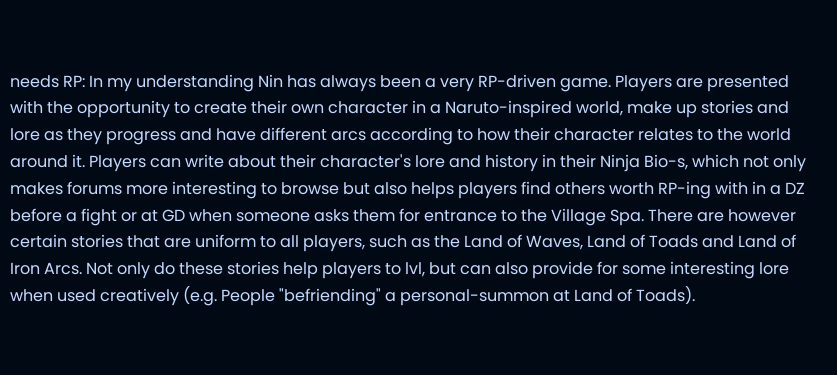needs RP: In my understanding Nin has always been a very RP-driven game. Players are presented with the opportunity to create their own character in a Naruto-inspired world, make up stories and lore as they progress and have different arcs according to how their character relates to the world around it. Players can write about their character's lore and history in their Ninja Bio-s, which not only makes forums more interesting to browse but also helps players find others worth RP-ing with in a DZ before a fight or at GD when someone asks them for entrance to the Village Spa. There are however certain stories that are uniform to all players, such as the Land of Waves, Land of Toads and Land of Iron Arcs. Not only do these stories help players to lvl, but can also provide for some interesting lore when used creatively (e.g. People "befriending" a personal-summon at Land of Toads).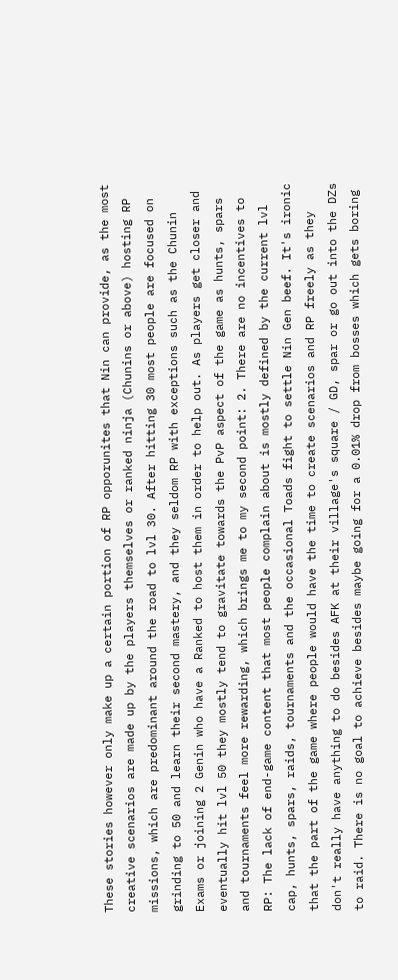These stories however only make up a certain portion of RP opporunites that Nin can provide, as the most creative scenarios are made up by the players themselves or ranked ninja (Chunins or above) hosting RP missions, which are predominant around the road to lvl 30. After hitting 30 most people are focused on grinding to 50 and learn their second mastery, and they seldom RP with exceptions such as the Chunin Exams or joining 2 Genin who have a Ranked to host them in order to help out. As players get closer and eventually hit lvl 50 they mostly tend to gravitate towards the PvP aspect of the game as hunts, spars and tournaments feel more rewarding, which brings me to my second point: 2. There are no incentives to RP: The lack of end-game content that most people complain about is mostly defined by the current lvl cap, hunts, spars, raids, tournaments and the occasional Toads fight to settle Nin Gen beef. It's ironic that the part of the game where people would have the time to create scenarios and RP freely as they don't really have anything to do besides AFK at their village's square / GD, spar or go out into the DZs to raid. There is no goal to achieve besides maybe going for a 0.01% drop from bosses which gets boring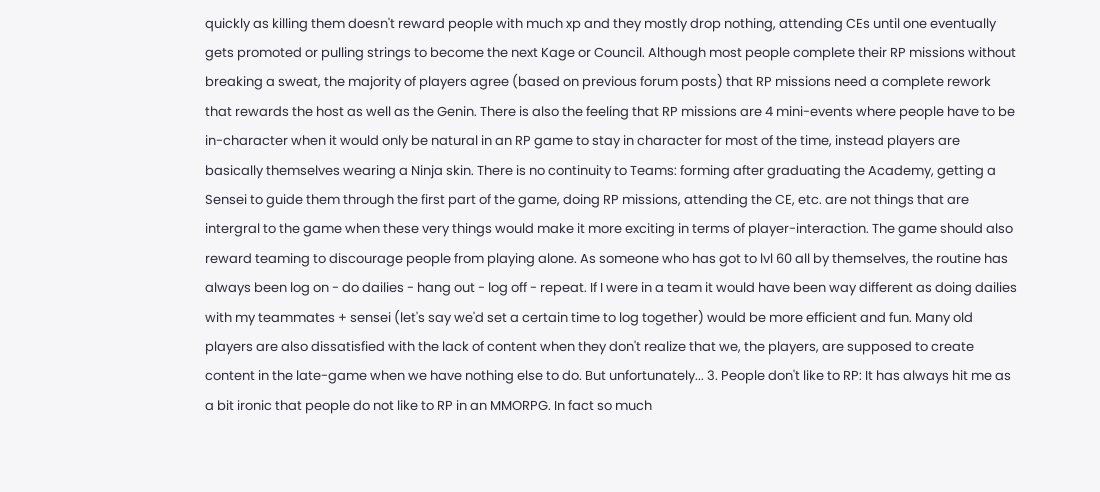quickly as killing them doesn't reward people with much xp and they mostly drop nothing, attending CEs until one eventually gets promoted or pulling strings to become the next Kage or Council. Although most people complete their RP missions without breaking a sweat, the majority of players agree (based on previous forum posts) that RP missions need a complete rework that rewards the host as well as the Genin. There is also the feeling that RP missions are 4 mini-events where people have to be in-character when it would only be natural in an RP game to stay in character for most of the time, instead players are basically themselves wearing a Ninja skin. There is no continuity to Teams: forming after graduating the Academy, getting a Sensei to guide them through the first part of the game, doing RP missions, attending the CE, etc. are not things that are intergral to the game when these very things would make it more exciting in terms of player-interaction. The game should also reward teaming to discourage people from playing alone. As someone who has got to lvl 60 all by themselves, the routine has always been log on - do dailies - hang out - log off - repeat. If I were in a team it would have been way different as doing dailies with my teammates + sensei (let's say we'd set a certain time to log together) would be more efficient and fun. Many old players are also dissatisfied with the lack of content when they don't realize that we, the players, are supposed to create content in the late-game when we have nothing else to do. But unfortunately... 3. People don't like to RP: It has always hit me as a bit ironic that people do not like to RP in an MMORPG. In fact so much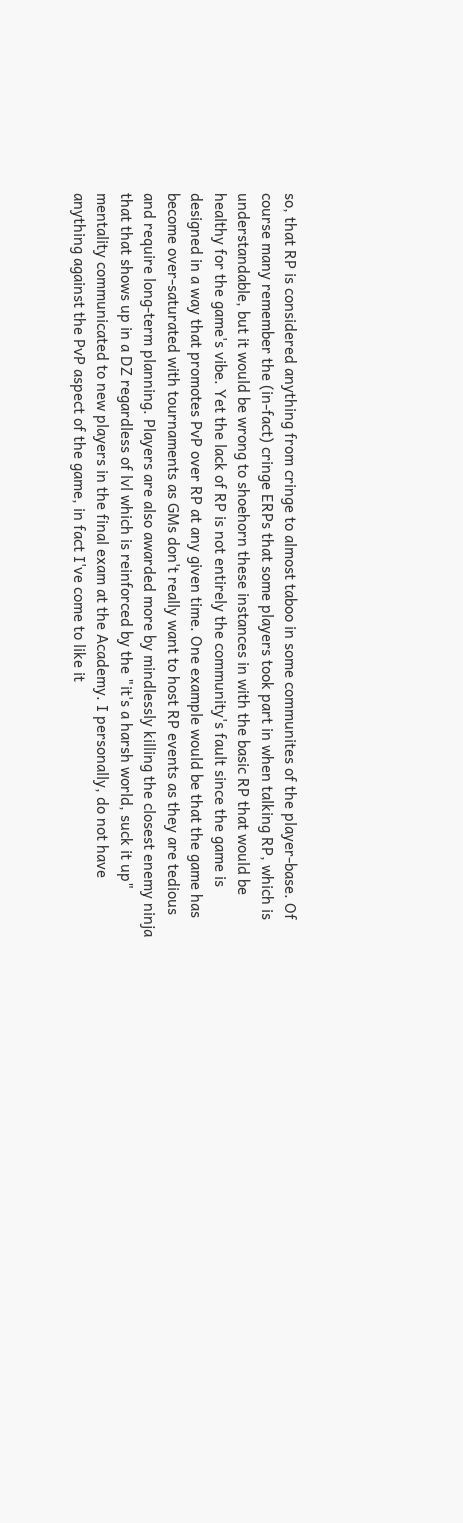so, that RP is considered anything from cringe to almost taboo in some communites of the player-base. Of course many remember the (in-fact) cringe ERPs that some players took part in when talking RP, which is understandable, but it would be wrong to shoehorn these instances in with the basic RP that would be healthy for the game's vibe. Yet the lack of RP is not entirely the community's fault since the game is designed in a way that promotes PvP over RP at any given time. One example would be that the game has become over-saturated with tournaments as GMs don't really want to host RP events as they are tedious and require long-term planning. Players are also awarded more by mindlessly killing the closest enemy ninja that that shows up in a DZ regardless of lvl which is reinforced by the "it's a harsh world, suck it up" mentality communicated to new players in the final exam at the Academy. I personally, do not have anything against the PvP aspect of the game, in fact I've come to like it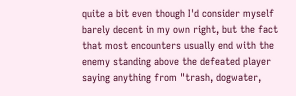quite a bit even though I'd consider myself barely decent in my own right, but the fact that most encounters usually end with the enemy standing above the defeated player saying anything from "trash, dogwater,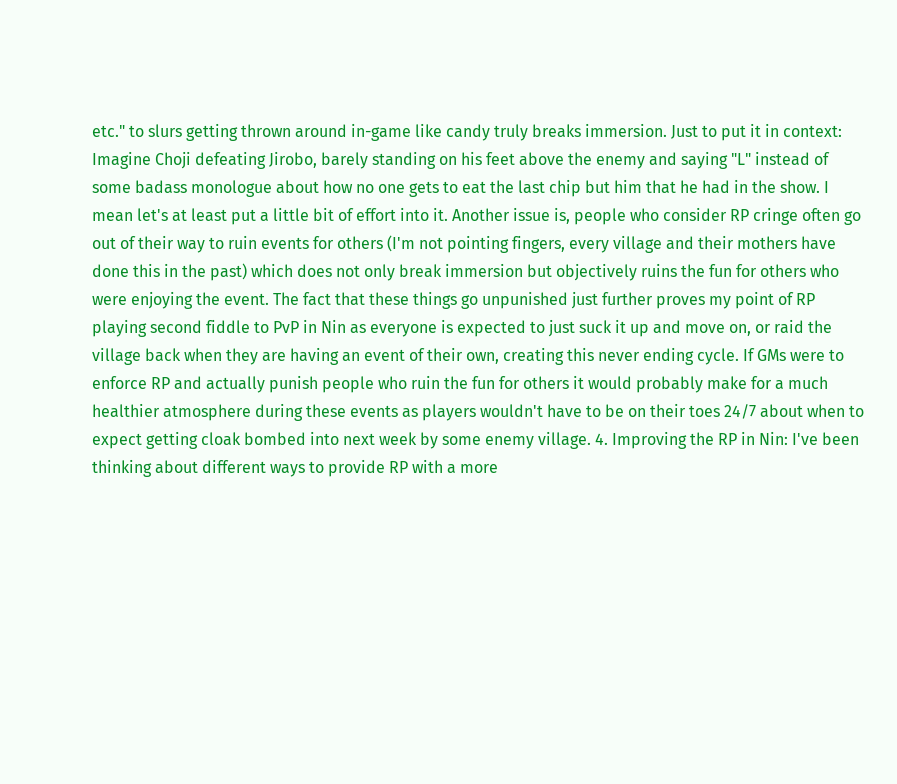etc." to slurs getting thrown around in-game like candy truly breaks immersion. Just to put it in context: Imagine Choji defeating Jirobo, barely standing on his feet above the enemy and saying "L" instead of some badass monologue about how no one gets to eat the last chip but him that he had in the show. I mean let's at least put a little bit of effort into it. Another issue is, people who consider RP cringe often go out of their way to ruin events for others (I'm not pointing fingers, every village and their mothers have done this in the past) which does not only break immersion but objectively ruins the fun for others who were enjoying the event. The fact that these things go unpunished just further proves my point of RP playing second fiddle to PvP in Nin as everyone is expected to just suck it up and move on, or raid the village back when they are having an event of their own, creating this never ending cycle. If GMs were to enforce RP and actually punish people who ruin the fun for others it would probably make for a much healthier atmosphere during these events as players wouldn't have to be on their toes 24/7 about when to expect getting cloak bombed into next week by some enemy village. 4. Improving the RP in Nin: I've been thinking about different ways to provide RP with a more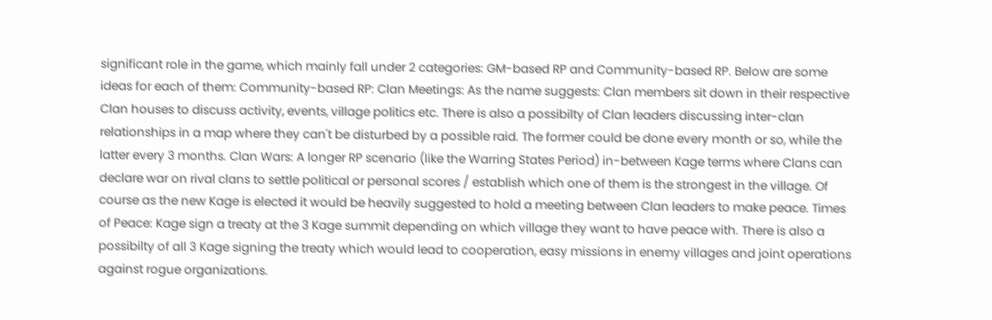significant role in the game, which mainly fall under 2 categories: GM-based RP and Community-based RP. Below are some ideas for each of them: Community-based RP: Clan Meetings: As the name suggests: Clan members sit down in their respective Clan houses to discuss activity, events, village politics etc. There is also a possibilty of Clan leaders discussing inter-clan relationships in a map where they can't be disturbed by a possible raid. The former could be done every month or so, while the latter every 3 months. Clan Wars: A longer RP scenario (like the Warring States Period) in-between Kage terms where Clans can declare war on rival clans to settle political or personal scores / establish which one of them is the strongest in the village. Of course as the new Kage is elected it would be heavily suggested to hold a meeting between Clan leaders to make peace. Times of Peace: Kage sign a treaty at the 3 Kage summit depending on which village they want to have peace with. There is also a possibilty of all 3 Kage signing the treaty which would lead to cooperation, easy missions in enemy villages and joint operations against rogue organizations.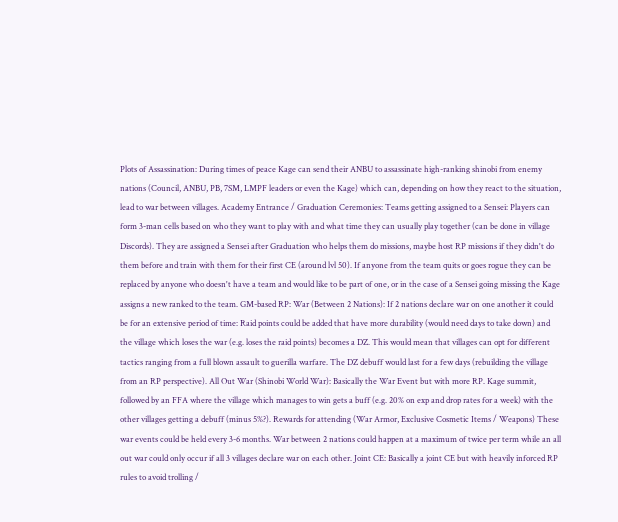Plots of Assassination: During times of peace Kage can send their ANBU to assassinate high-ranking shinobi from enemy nations (Council, ANBU, PB, 7SM, LMPF leaders or even the Kage) which can, depending on how they react to the situation, lead to war between villages. Academy Entrance / Graduation Ceremonies: Teams getting assigned to a Sensei: Players can form 3-man cells based on who they want to play with and what time they can usually play together (can be done in village Discords). They are assigned a Sensei after Graduation who helps them do missions, maybe host RP missions if they didn't do them before and train with them for their first CE (around lvl 50). If anyone from the team quits or goes rogue they can be replaced by anyone who doesn't have a team and would like to be part of one, or in the case of a Sensei going missing the Kage assigns a new ranked to the team. GM-based RP: War (Between 2 Nations): If 2 nations declare war on one another it could be for an extensive period of time: Raid points could be added that have more durability (would need days to take down) and the village which loses the war (e.g. loses the raid points) becomes a DZ. This would mean that villages can opt for different tactics ranging from a full blown assault to guerilla warfare. The DZ debuff would last for a few days (rebuilding the village from an RP perspective). All Out War (Shinobi World War): Basically the War Event but with more RP. Kage summit, followed by an FFA where the village which manages to win gets a buff (e.g. 20% on exp and drop rates for a week) with the other villages getting a debuff (minus 5%?). Rewards for attending (War Armor, Exclusive Cosmetic Items / Weapons) These war events could be held every 3-6 months. War between 2 nations could happen at a maximum of twice per term while an all out war could only occur if all 3 villages declare war on each other. Joint CE: Basically a joint CE but with heavily inforced RP rules to avoid trolling /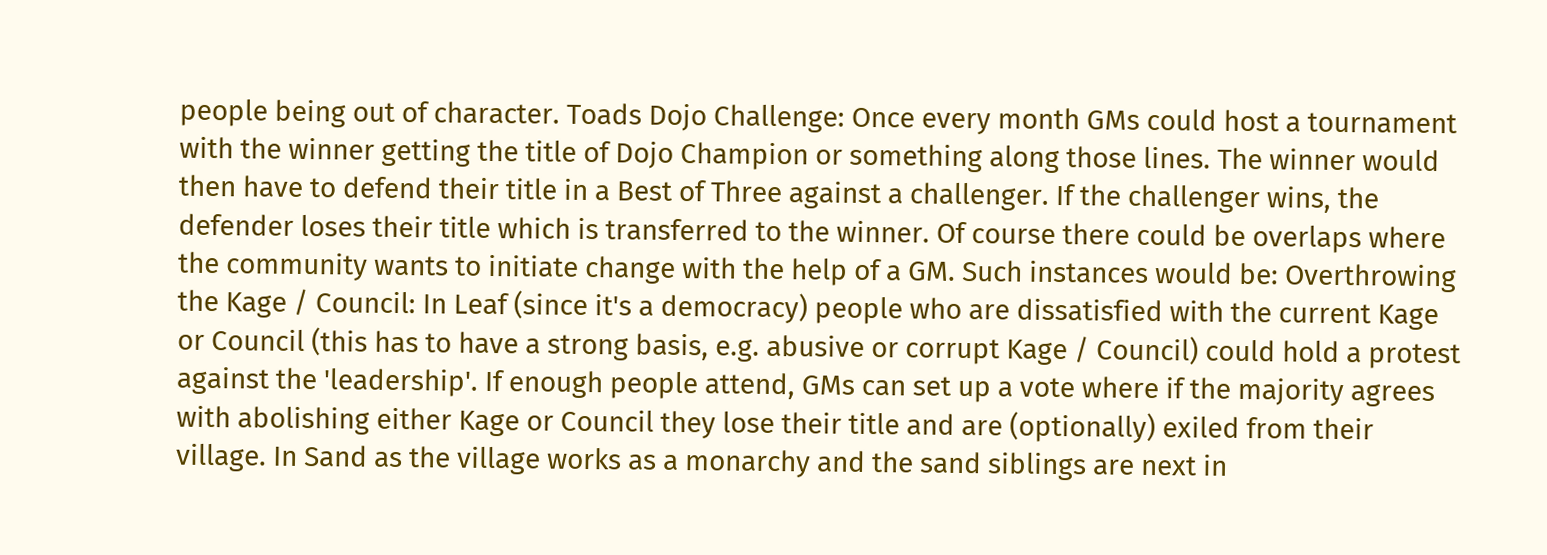people being out of character. Toads Dojo Challenge: Once every month GMs could host a tournament with the winner getting the title of Dojo Champion or something along those lines. The winner would then have to defend their title in a Best of Three against a challenger. If the challenger wins, the defender loses their title which is transferred to the winner. Of course there could be overlaps where the community wants to initiate change with the help of a GM. Such instances would be: Overthrowing the Kage / Council: In Leaf (since it's a democracy) people who are dissatisfied with the current Kage or Council (this has to have a strong basis, e.g. abusive or corrupt Kage / Council) could hold a protest against the 'leadership'. If enough people attend, GMs can set up a vote where if the majority agrees with abolishing either Kage or Council they lose their title and are (optionally) exiled from their village. In Sand as the village works as a monarchy and the sand siblings are next in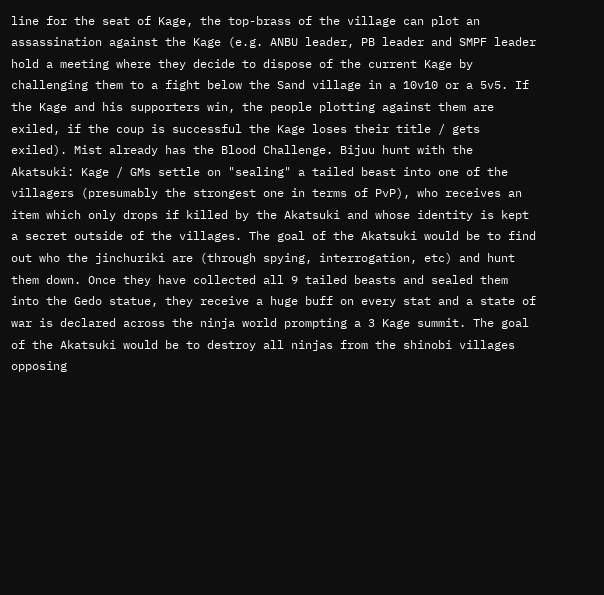line for the seat of Kage, the top-brass of the village can plot an assassination against the Kage (e.g. ANBU leader, PB leader and SMPF leader hold a meeting where they decide to dispose of the current Kage by challenging them to a fight below the Sand village in a 10v10 or a 5v5. If the Kage and his supporters win, the people plotting against them are exiled, if the coup is successful the Kage loses their title / gets exiled). Mist already has the Blood Challenge. Bijuu hunt with the Akatsuki: Kage / GMs settle on "sealing" a tailed beast into one of the villagers (presumably the strongest one in terms of PvP), who receives an item which only drops if killed by the Akatsuki and whose identity is kept a secret outside of the villages. The goal of the Akatsuki would be to find out who the jinchuriki are (through spying, interrogation, etc) and hunt them down. Once they have collected all 9 tailed beasts and sealed them into the Gedo statue, they receive a huge buff on every stat and a state of war is declared across the ninja world prompting a 3 Kage summit. The goal of the Akatsuki would be to destroy all ninjas from the shinobi villages opposing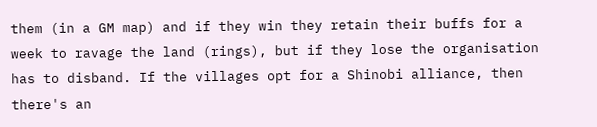them (in a GM map) and if they win they retain their buffs for a week to ravage the land (rings), but if they lose the organisation has to disband. If the villages opt for a Shinobi alliance, then there's an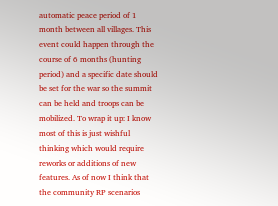automatic peace period of 1 month between all villages. This event could happen through the course of 6 months (hunting period) and a specific date should be set for the war so the summit can be held and troops can be mobilized. To wrap it up: I know most of this is just wishful thinking which would require reworks or additions of new features. As of now I think that the community RP scenarios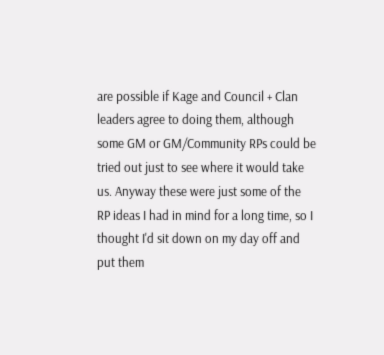are possible if Kage and Council + Clan leaders agree to doing them, although some GM or GM/Community RPs could be tried out just to see where it would take us. Anyway these were just some of the RP ideas I had in mind for a long time, so I thought I'd sit down on my day off and put them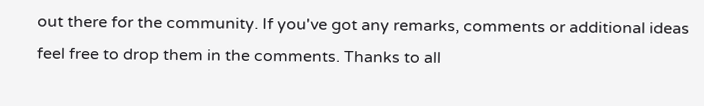out there for the community. If you've got any remarks, comments or additional ideas feel free to drop them in the comments. Thanks to all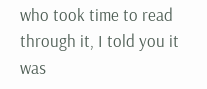who took time to read through it, I told you it was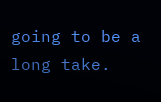going to be a long take.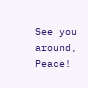See you around, Peace!